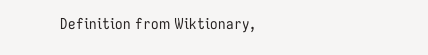Definition from Wiktionary,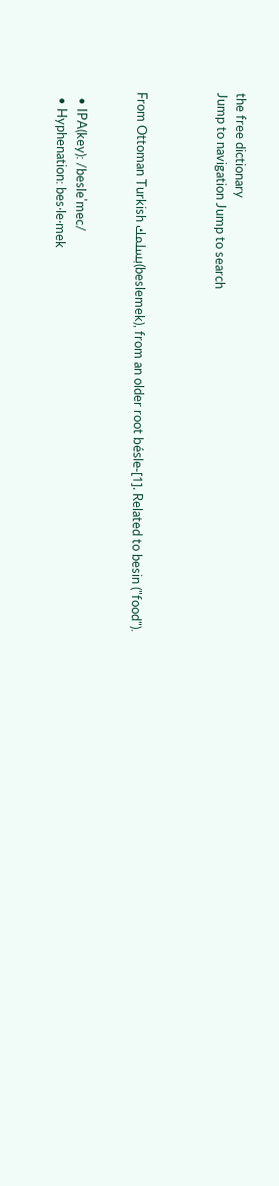the free dictionary
Jump to navigation Jump to search



From Ottoman Turkish بسلمك(beslemek), from an older root bésle-[1]. Related to besin ("food").


  • IPA(key): /besleˈmec/
  • Hyphenation: bes‧le‧mek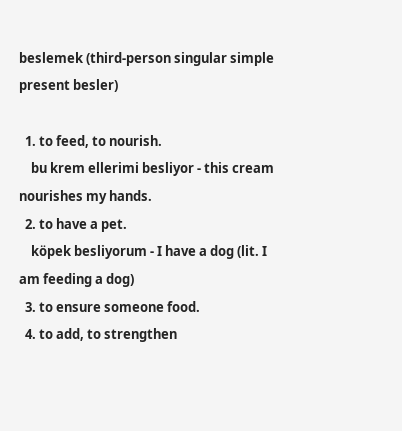beslemek (third-person singular simple present besler)

  1. to feed, to nourish.
    bu krem ellerimi besliyor - this cream nourishes my hands.
  2. to have a pet.
    köpek besliyorum - I have a dog (lit. I am feeding a dog)
  3. to ensure someone food.
  4. to add, to strengthen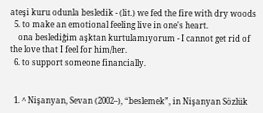ateşi kuru odunla besledik - (lit.) we fed the fire with dry woods
  5. to make an emotional feeling live in one's heart.
    ona beslediğim aşktan kurtulamıyorum - I cannot get rid of the love that I feel for him/her.
  6. to support someone financially.


  1. ^ Nişanyan, Sevan (2002–), “beslemek”, in Nişanyan Sözlük